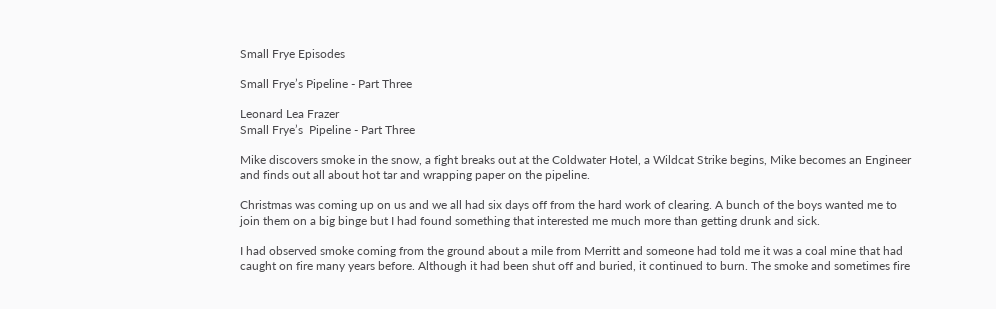Small Frye Episodes

Small Frye’s Pipeline - Part Three

Leonard Lea Frazer
Small Frye’s  Pipeline - Part Three

Mike discovers smoke in the snow, a fight breaks out at the Coldwater Hotel, a Wildcat Strike begins, Mike becomes an Engineer and finds out all about hot tar and wrapping paper on the pipeline.

Christmas was coming up on us and we all had six days off from the hard work of clearing. A bunch of the boys wanted me to join them on a big binge but I had found something that interested me much more than getting drunk and sick.

I had observed smoke coming from the ground about a mile from Merritt and someone had told me it was a coal mine that had caught on fire many years before. Although it had been shut off and buried, it continued to burn. The smoke and sometimes fire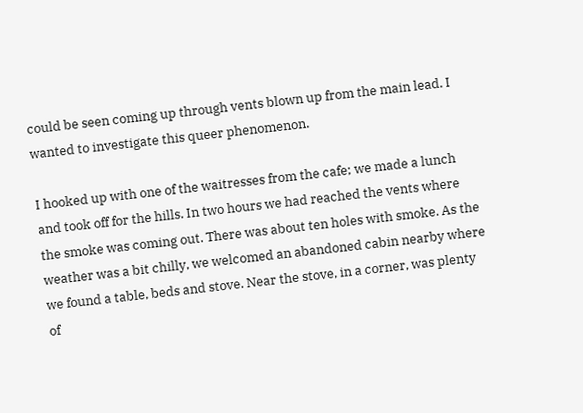could be seen coming up through vents blown up from the main lead. I wanted to investigate this queer phenomenon.

I hooked up with one of the waitresses from the cafe; we made a lunch and took off for the hills. In two hours we had reached the vents where the smoke was coming out. There was about ten holes with smoke. As the weather was a bit chilly, we welcomed an abandoned cabin nearby where we found a table, beds and stove. Near the stove, in a corner, was plenty of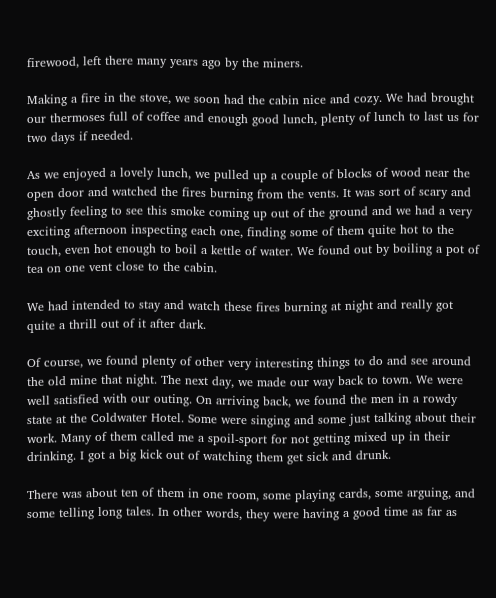firewood, left there many years ago by the miners.

Making a fire in the stove, we soon had the cabin nice and cozy. We had brought our thermoses full of coffee and enough good lunch, plenty of lunch to last us for two days if needed.

As we enjoyed a lovely lunch, we pulled up a couple of blocks of wood near the open door and watched the fires burning from the vents. It was sort of scary and ghostly feeling to see this smoke coming up out of the ground and we had a very exciting afternoon inspecting each one, finding some of them quite hot to the touch, even hot enough to boil a kettle of water. We found out by boiling a pot of tea on one vent close to the cabin.

We had intended to stay and watch these fires burning at night and really got quite a thrill out of it after dark.

Of course, we found plenty of other very interesting things to do and see around the old mine that night. The next day, we made our way back to town. We were well satisfied with our outing. On arriving back, we found the men in a rowdy state at the Coldwater Hotel. Some were singing and some just talking about their work. Many of them called me a spoil-sport for not getting mixed up in their drinking. I got a big kick out of watching them get sick and drunk.

There was about ten of them in one room, some playing cards, some arguing, and some telling long tales. In other words, they were having a good time as far as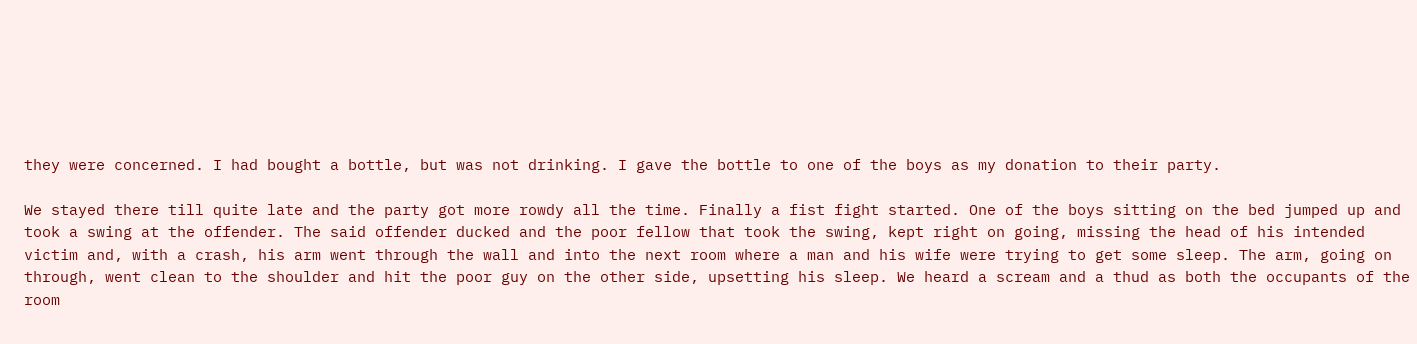they were concerned. I had bought a bottle, but was not drinking. I gave the bottle to one of the boys as my donation to their party.

We stayed there till quite late and the party got more rowdy all the time. Finally a fist fight started. One of the boys sitting on the bed jumped up and took a swing at the offender. The said offender ducked and the poor fellow that took the swing, kept right on going, missing the head of his intended victim and, with a crash, his arm went through the wall and into the next room where a man and his wife were trying to get some sleep. The arm, going on through, went clean to the shoulder and hit the poor guy on the other side, upsetting his sleep. We heard a scream and a thud as both the occupants of the room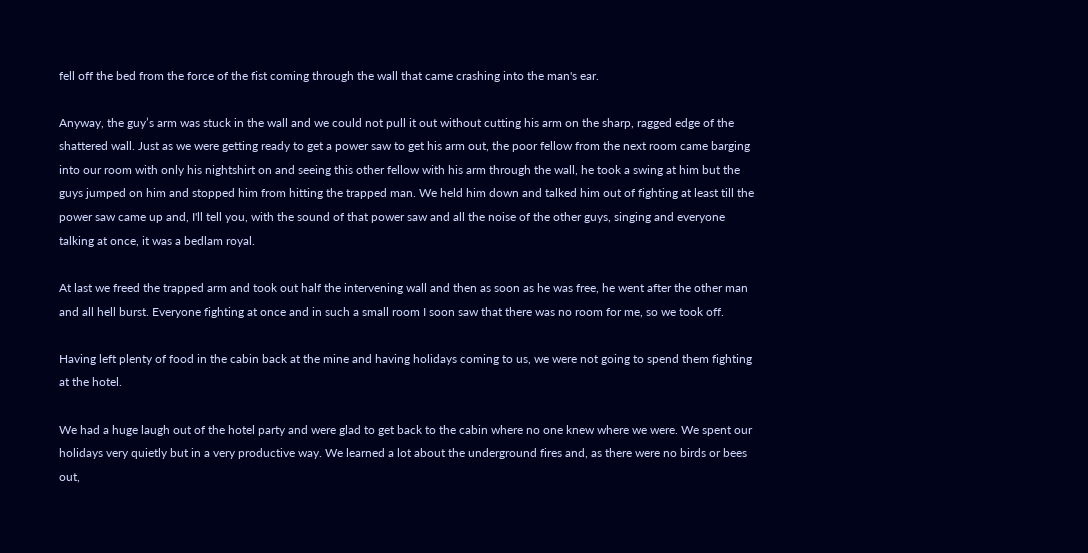fell off the bed from the force of the fist coming through the wall that came crashing into the man's ear.

Anyway, the guy’s arm was stuck in the wall and we could not pull it out without cutting his arm on the sharp, ragged edge of the shattered wall. Just as we were getting ready to get a power saw to get his arm out, the poor fellow from the next room came barging into our room with only his nightshirt on and seeing this other fellow with his arm through the wall, he took a swing at him but the guys jumped on him and stopped him from hitting the trapped man. We held him down and talked him out of fighting at least till the power saw came up and, I'll tell you, with the sound of that power saw and all the noise of the other guys, singing and everyone talking at once, it was a bedlam royal.

At last we freed the trapped arm and took out half the intervening wall and then as soon as he was free, he went after the other man and all hell burst. Everyone fighting at once and in such a small room I soon saw that there was no room for me, so we took off.

Having left plenty of food in the cabin back at the mine and having holidays coming to us, we were not going to spend them fighting at the hotel.

We had a huge laugh out of the hotel party and were glad to get back to the cabin where no one knew where we were. We spent our holidays very quietly but in a very productive way. We learned a lot about the underground fires and, as there were no birds or bees out,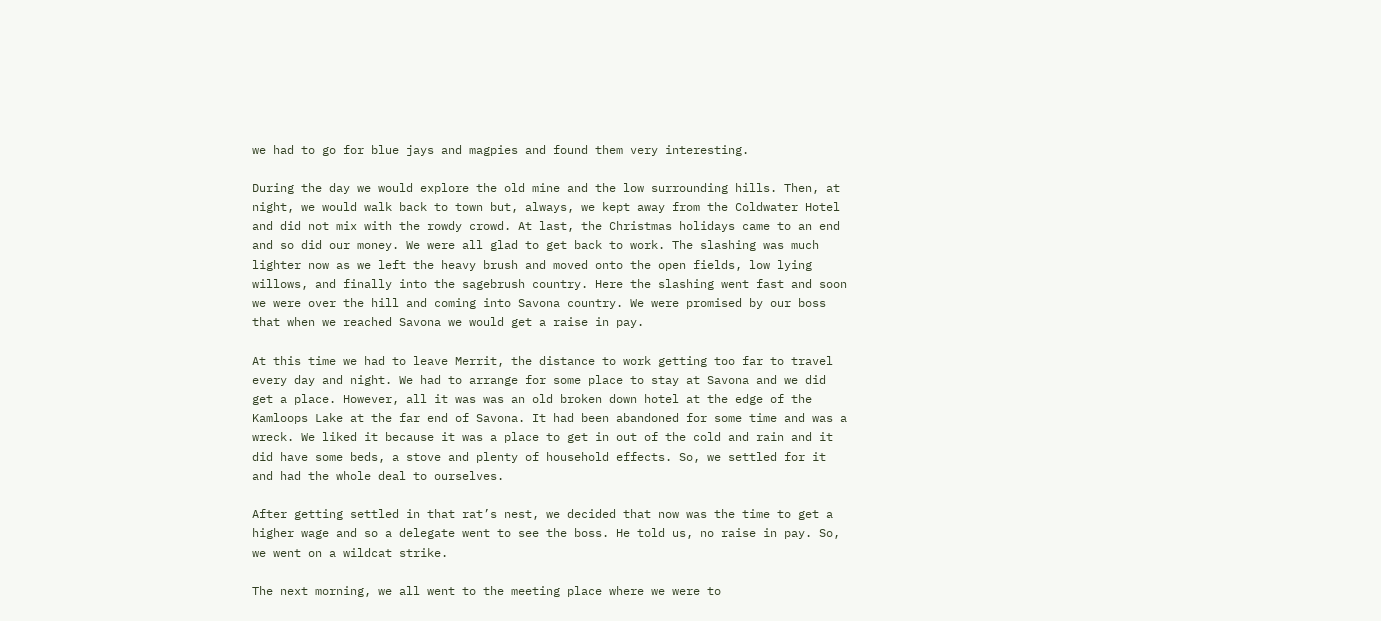we had to go for blue jays and magpies and found them very interesting.

During the day we would explore the old mine and the low surrounding hills. Then, at night, we would walk back to town but, always, we kept away from the Coldwater Hotel and did not mix with the rowdy crowd. At last, the Christmas holidays came to an end and so did our money. We were all glad to get back to work. The slashing was much lighter now as we left the heavy brush and moved onto the open fields, low lying willows, and finally into the sagebrush country. Here the slashing went fast and soon we were over the hill and coming into Savona country. We were promised by our boss that when we reached Savona we would get a raise in pay.

At this time we had to leave Merrit, the distance to work getting too far to travel every day and night. We had to arrange for some place to stay at Savona and we did get a place. However, all it was was an old broken down hotel at the edge of the Kamloops Lake at the far end of Savona. It had been abandoned for some time and was a wreck. We liked it because it was a place to get in out of the cold and rain and it did have some beds, a stove and plenty of household effects. So, we settled for it and had the whole deal to ourselves.

After getting settled in that rat’s nest, we decided that now was the time to get a higher wage and so a delegate went to see the boss. He told us, no raise in pay. So, we went on a wildcat strike.

The next morning, we all went to the meeting place where we were to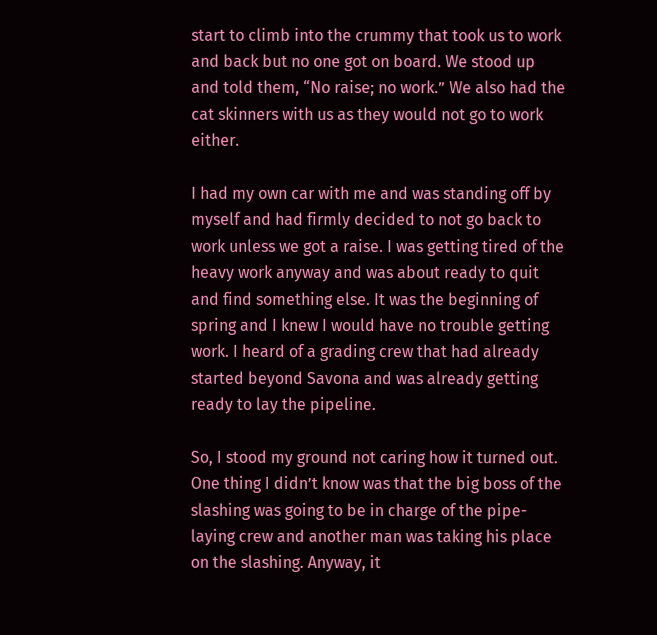start to climb into the crummy that took us to work and back but no one got on board. We stood up and told them, “No raise; no work.” We also had the cat skinners with us as they would not go to work either.

I had my own car with me and was standing off by myself and had firmly decided to not go back to work unless we got a raise. I was getting tired of the heavy work anyway and was about ready to quit and find something else. It was the beginning of spring and I knew I would have no trouble getting work. I heard of a grading crew that had already started beyond Savona and was already getting ready to lay the pipeline.

So, I stood my ground not caring how it turned out. One thing I didn’t know was that the big boss of the slashing was going to be in charge of the pipe-laying crew and another man was taking his place on the slashing. Anyway, it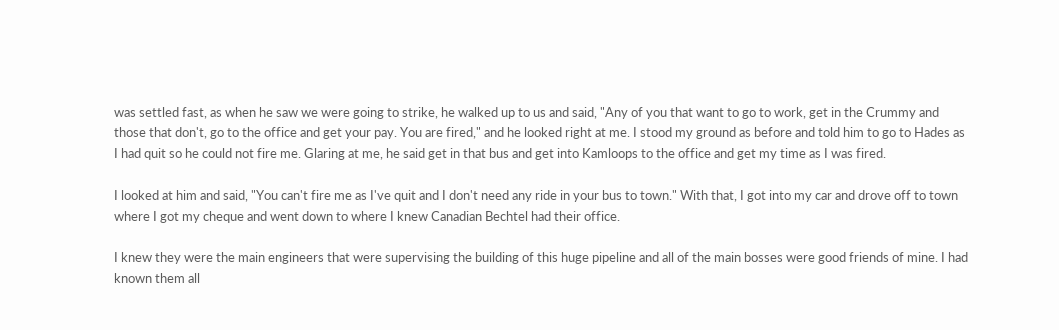was settled fast, as when he saw we were going to strike, he walked up to us and said, "Any of you that want to go to work, get in the Crummy and those that don't, go to the office and get your pay. You are fired," and he looked right at me. I stood my ground as before and told him to go to Hades as I had quit so he could not fire me. Glaring at me, he said get in that bus and get into Kamloops to the office and get my time as I was fired.

I looked at him and said, "You can't fire me as I've quit and I don't need any ride in your bus to town." With that, I got into my car and drove off to town where I got my cheque and went down to where I knew Canadian Bechtel had their office.

I knew they were the main engineers that were supervising the building of this huge pipeline and all of the main bosses were good friends of mine. I had known them all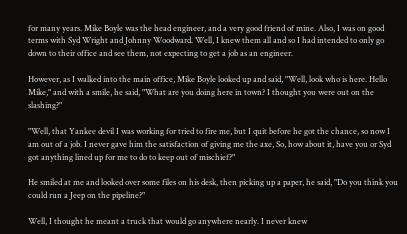for many years. Mike Boyle was the head engineer, and a very good friend of mine. Also, I was on good terms with Syd Wright and Johnny Woodward. Well, I knew them all and so I had intended to only go down to their office and see them, not expecting to get a job as an engineer.

However, as I walked into the main office, Mike Boyle looked up and said, "Well, look who is here. Hello Mike," and with a smile, he said, "What are you doing here in town? I thought you were out on the slashing?"

"Well, that Yankee devil I was working for tried to fire me, but I quit before he got the chance, so now I am out of a job. I never gave him the satisfaction of giving me the axe, So, how about it, have you or Syd got anything lined up for me to do to keep out of mischief?"

He smiled at me and looked over some files on his desk, then picking up a paper, he said, "Do you think you could run a Jeep on the pipeline?"

Well, I thought he meant a truck that would go anywhere nearly. I never knew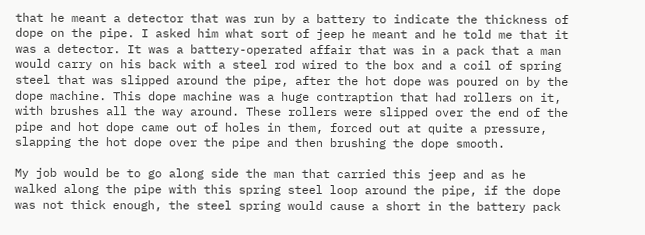that he meant a detector that was run by a battery to indicate the thickness of dope on the pipe. I asked him what sort of jeep he meant and he told me that it was a detector. It was a battery-operated affair that was in a pack that a man would carry on his back with a steel rod wired to the box and a coil of spring steel that was slipped around the pipe, after the hot dope was poured on by the dope machine. This dope machine was a huge contraption that had rollers on it, with brushes all the way around. These rollers were slipped over the end of the pipe and hot dope came out of holes in them, forced out at quite a pressure, slapping the hot dope over the pipe and then brushing the dope smooth.

My job would be to go along side the man that carried this jeep and as he walked along the pipe with this spring steel loop around the pipe, if the dope was not thick enough, the steel spring would cause a short in the battery pack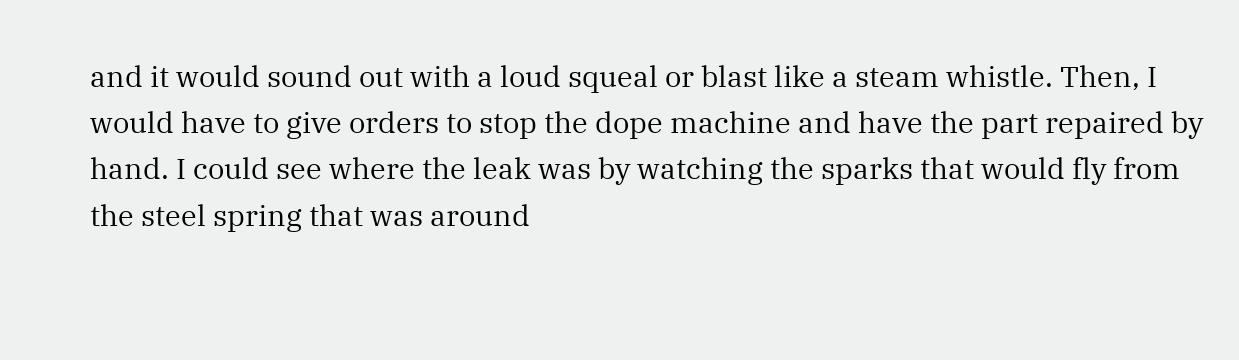and it would sound out with a loud squeal or blast like a steam whistle. Then, I would have to give orders to stop the dope machine and have the part repaired by hand. I could see where the leak was by watching the sparks that would fly from the steel spring that was around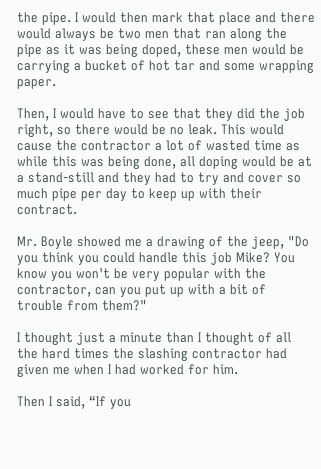the pipe. I would then mark that place and there would always be two men that ran along the pipe as it was being doped, these men would be carrying a bucket of hot tar and some wrapping paper.

Then, I would have to see that they did the job right, so there would be no leak. This would cause the contractor a lot of wasted time as while this was being done, all doping would be at a stand-still and they had to try and cover so much pipe per day to keep up with their contract.

Mr. Boyle showed me a drawing of the jeep, "Do you think you could handle this job Mike? You know you won't be very popular with the contractor, can you put up with a bit of trouble from them?"

I thought just a minute than I thought of all the hard times the slashing contractor had given me when I had worked for him.

Then I said, “If you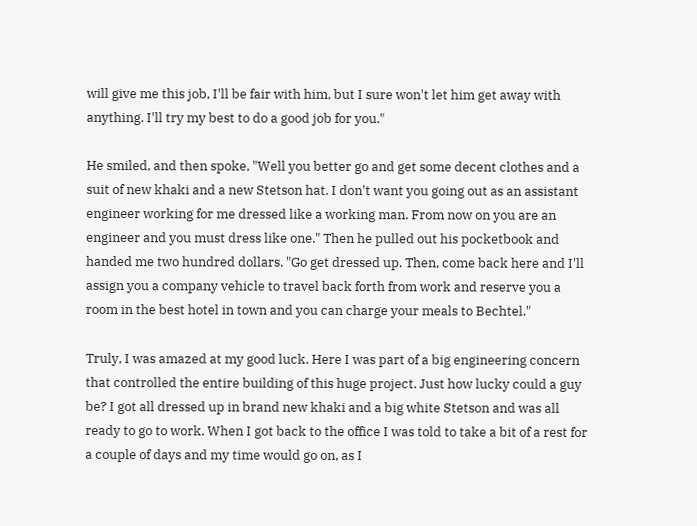will give me this job, I'll be fair with him, but I sure won't let him get away with anything. I'll try my best to do a good job for you."

He smiled, and then spoke, "Well you better go and get some decent clothes and a suit of new khaki and a new Stetson hat. I don't want you going out as an assistant engineer working for me dressed like a working man. From now on you are an engineer and you must dress like one." Then he pulled out his pocketbook and handed me two hundred dollars. "Go get dressed up. Then, come back here and I'll assign you a company vehicle to travel back forth from work and reserve you a room in the best hotel in town and you can charge your meals to Bechtel."

Truly, I was amazed at my good luck. Here I was part of a big engineering concern that controlled the entire building of this huge project. Just how lucky could a guy be? I got all dressed up in brand new khaki and a big white Stetson and was all ready to go to work. When I got back to the office I was told to take a bit of a rest for a couple of days and my time would go on, as I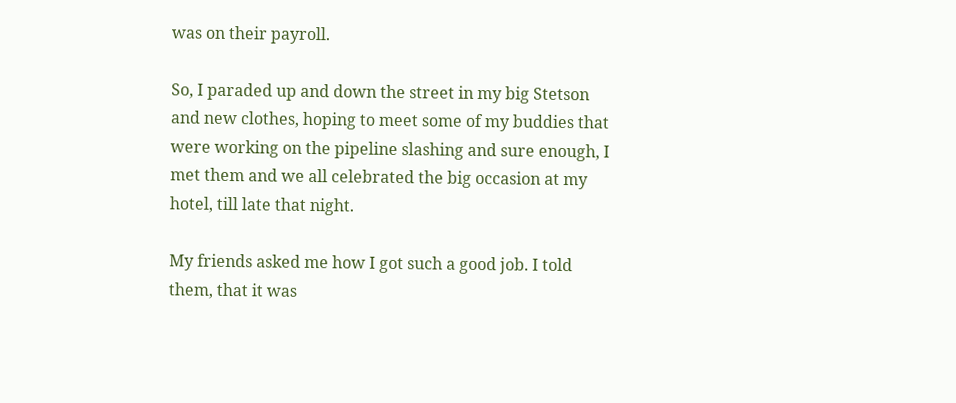was on their payroll.

So, I paraded up and down the street in my big Stetson and new clothes, hoping to meet some of my buddies that were working on the pipeline slashing and sure enough, I met them and we all celebrated the big occasion at my hotel, till late that night.

My friends asked me how I got such a good job. I told them, that it was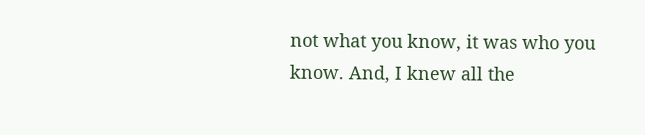not what you know, it was who you know. And, I knew all the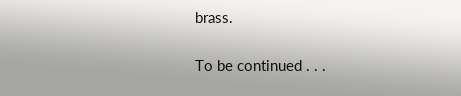brass.

To be continued . . .